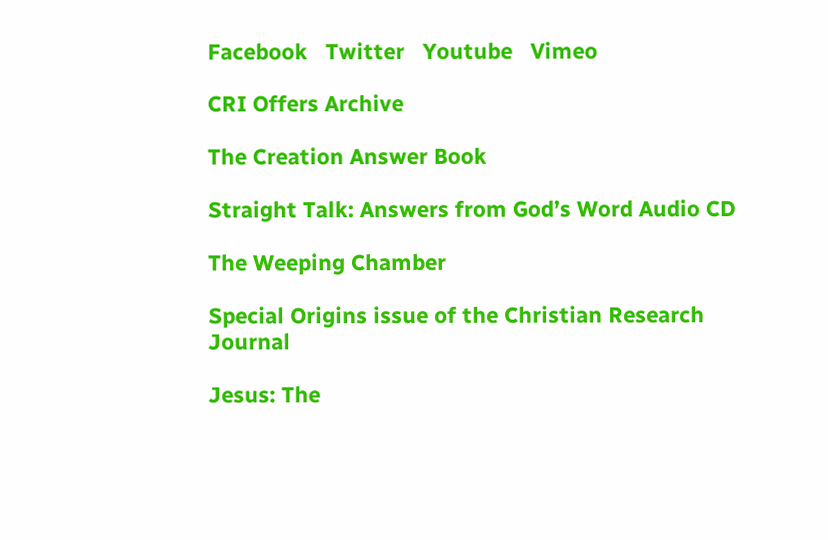Facebook   Twitter   Youtube   Vimeo

CRI Offers Archive

The Creation Answer Book

Straight Talk: Answers from God’s Word Audio CD

The Weeping Chamber

Special Origins issue of the Christian Research Journal

Jesus: The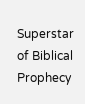Superstar of Biblical Prophecy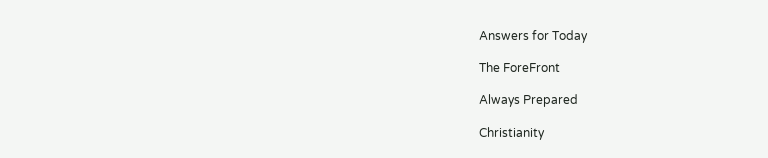Answers for Today

The ForeFront

Always Prepared

Christianity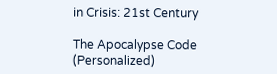in Crisis: 21st Century

The Apocalypse Code (Personalized)